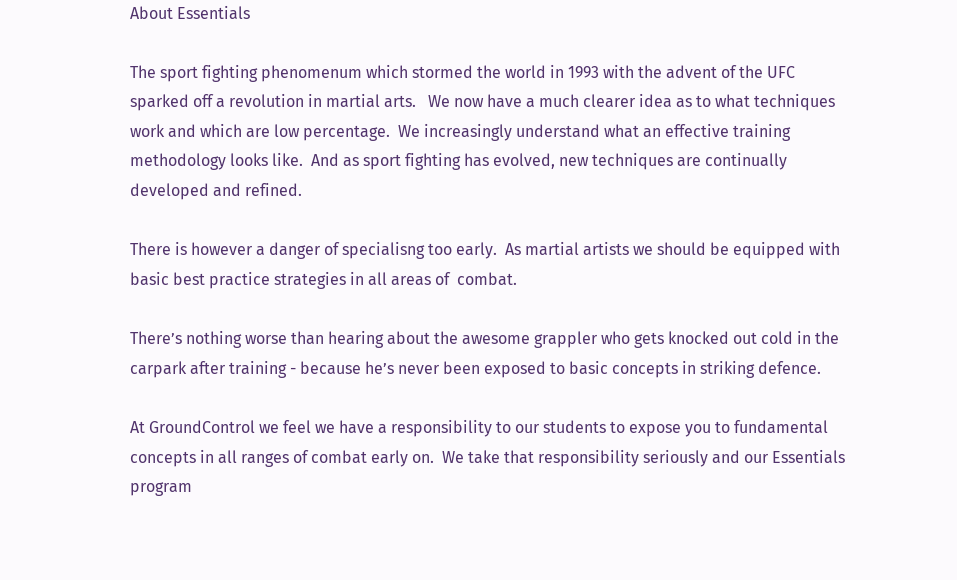About Essentials

The sport fighting phenomenum which stormed the world in 1993 with the advent of the UFC sparked off a revolution in martial arts.   We now have a much clearer idea as to what techniques work and which are low percentage.  We increasingly understand what an effective training methodology looks like.  And as sport fighting has evolved, new techniques are continually developed and refined.

There is however a danger of specialisng too early.  As martial artists we should be equipped with basic best practice strategies in all areas of  combat.

There’s nothing worse than hearing about the awesome grappler who gets knocked out cold in the carpark after training - because he’s never been exposed to basic concepts in striking defence.

At GroundControl we feel we have a responsibility to our students to expose you to fundamental concepts in all ranges of combat early on.  We take that responsibility seriously and our Essentials program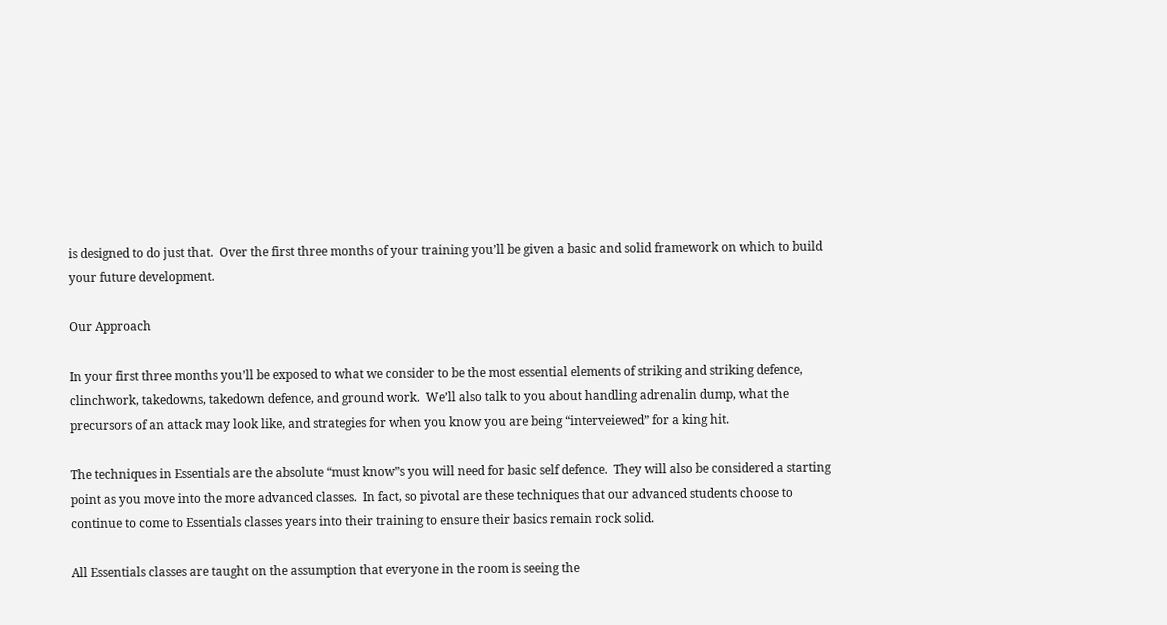is designed to do just that.  Over the first three months of your training you’ll be given a basic and solid framework on which to build your future development.

Our Approach

In your first three months you’ll be exposed to what we consider to be the most essential elements of striking and striking defence, clinchwork, takedowns, takedown defence, and ground work.  We’ll also talk to you about handling adrenalin dump, what the precursors of an attack may look like, and strategies for when you know you are being “interveiewed” for a king hit.

The techniques in Essentials are the absolute “must know”s you will need for basic self defence.  They will also be considered a starting point as you move into the more advanced classes.  In fact, so pivotal are these techniques that our advanced students choose to continue to come to Essentials classes years into their training to ensure their basics remain rock solid.

All Essentials classes are taught on the assumption that everyone in the room is seeing the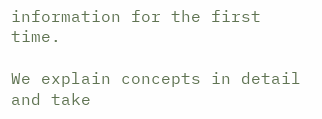information for the first time.

We explain concepts in detail and take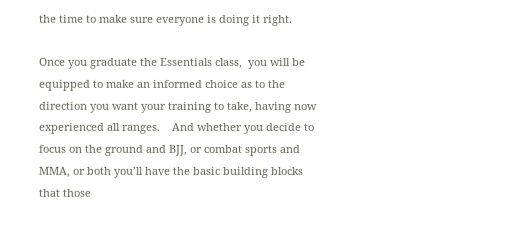the time to make sure everyone is doing it right.

Once you graduate the Essentials class,  you will be equipped to make an informed choice as to the direction you want your training to take, having now experienced all ranges.    And whether you decide to focus on the ground and BJJ, or combat sports and MMA, or both you’ll have the basic building blocks that those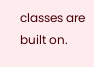classes are built on.